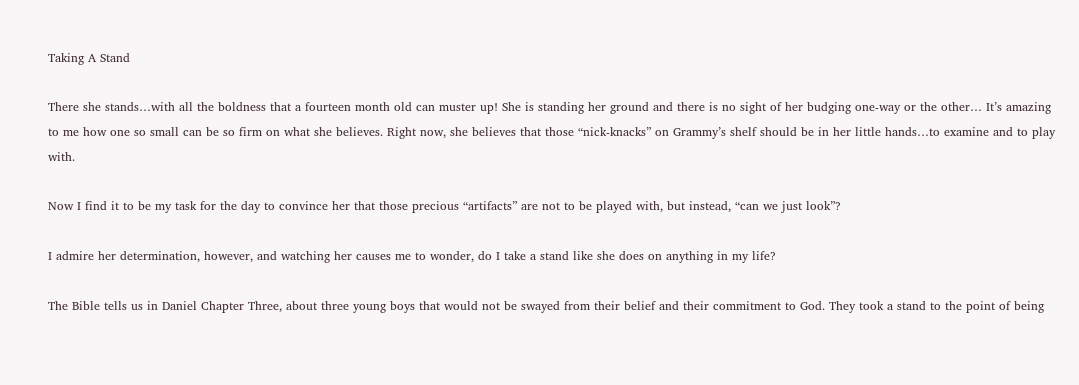Taking A Stand

There she stands…with all the boldness that a fourteen month old can muster up! She is standing her ground and there is no sight of her budging one-way or the other… It’s amazing to me how one so small can be so firm on what she believes. Right now, she believes that those “nick-knacks” on Grammy’s shelf should be in her little hands…to examine and to play with.

Now I find it to be my task for the day to convince her that those precious “artifacts” are not to be played with, but instead, “can we just look”?

I admire her determination, however, and watching her causes me to wonder, do I take a stand like she does on anything in my life?

The Bible tells us in Daniel Chapter Three, about three young boys that would not be swayed from their belief and their commitment to God. They took a stand to the point of being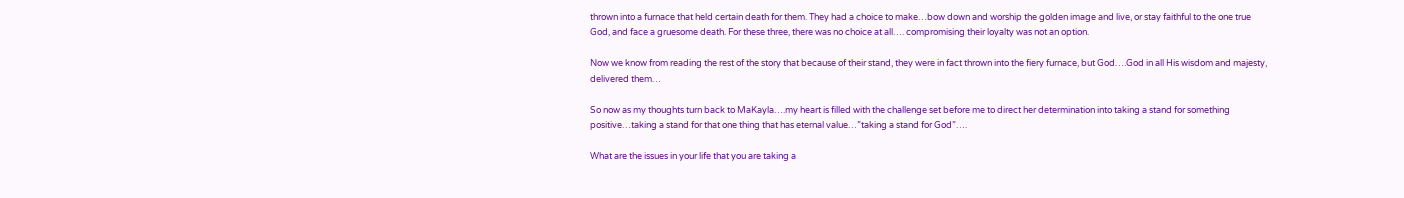thrown into a furnace that held certain death for them. They had a choice to make…bow down and worship the golden image and live, or stay faithful to the one true God, and face a gruesome death. For these three, there was no choice at all…. compromising their loyalty was not an option.

Now we know from reading the rest of the story that because of their stand, they were in fact thrown into the fiery furnace, but God….God in all His wisdom and majesty, delivered them…

So now as my thoughts turn back to MaKayla….my heart is filled with the challenge set before me to direct her determination into taking a stand for something positive…taking a stand for that one thing that has eternal value…”taking a stand for God”….

What are the issues in your life that you are taking a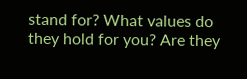stand for? What values do they hold for you? Are they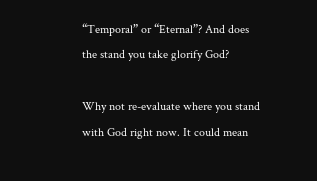“Temporal” or “Eternal”? And does the stand you take glorify God?

Why not re-evaluate where you stand with God right now. It could mean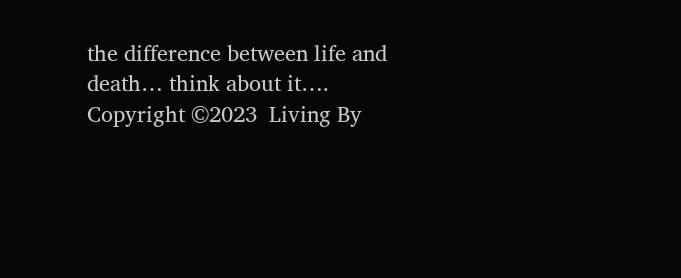the difference between life and death… think about it….
Copyright ©2023  Living By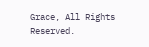Grace, All Rights Reserved.